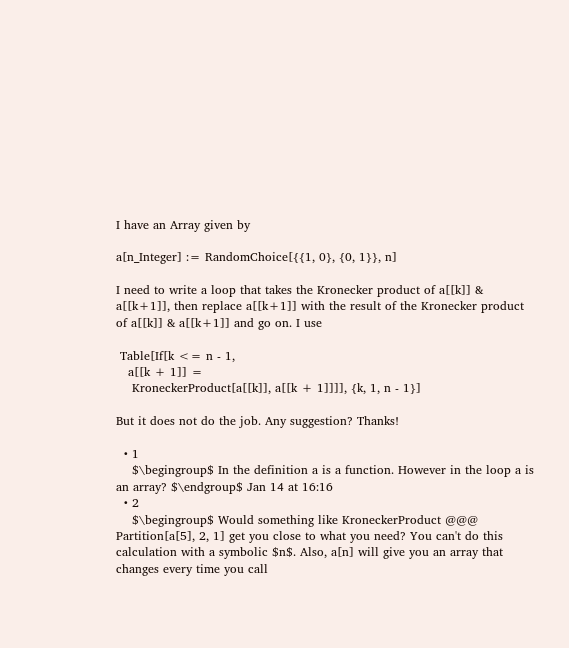I have an Array given by

a[n_Integer] := RandomChoice[{{1, 0}, {0, 1}}, n]

I need to write a loop that takes the Kronecker product of a[[k]] & a[[k+1]], then replace a[[k+1]] with the result of the Kronecker product of a[[k]] & a[[k+1]] and go on. I use

 Table[If[k <= n - 1,
   a[[k + 1]] =
    KroneckerProduct[a[[k]], a[[k + 1]]]], {k, 1, n - 1}]

But it does not do the job. Any suggestion? Thanks!

  • 1
    $\begingroup$ In the definition a is a function. However in the loop a is an array? $\endgroup$ Jan 14 at 16:16
  • 2
    $\begingroup$ Would something like KroneckerProduct @@@ Partition[a[5], 2, 1] get you close to what you need? You can't do this calculation with a symbolic $n$. Also, a[n] will give you an array that changes every time you call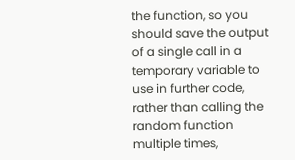the function, so you should save the output of a single call in a temporary variable to use in further code, rather than calling the random function multiple times,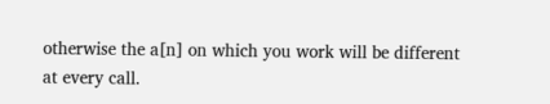otherwise the a[n] on which you work will be different at every call.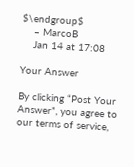$\endgroup$
    – MarcoB
    Jan 14 at 17:08

Your Answer

By clicking “Post Your Answer”, you agree to our terms of service,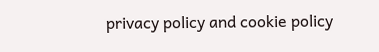privacy policy and cookie policy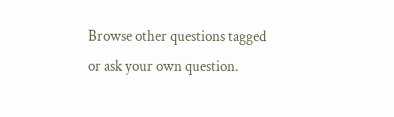Browse other questions tagged or ask your own question.